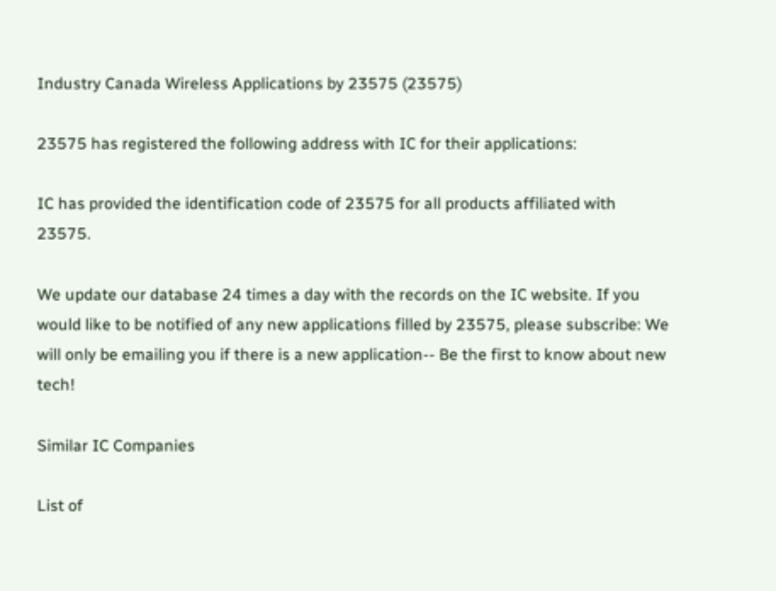Industry Canada Wireless Applications by 23575 (23575)

23575 has registered the following address with IC for their applications:

IC has provided the identification code of 23575 for all products affiliated with 23575.

We update our database 24 times a day with the records on the IC website. If you would like to be notified of any new applications filled by 23575, please subscribe: We will only be emailing you if there is a new application-- Be the first to know about new tech!

Similar IC Companies

List of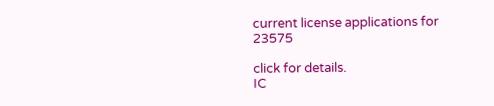current license applications for 23575

click for details.
IC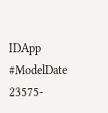IDApp #ModelDate
23575-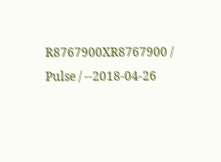R8767900XR8767900 / Pulse / --2018-04-26